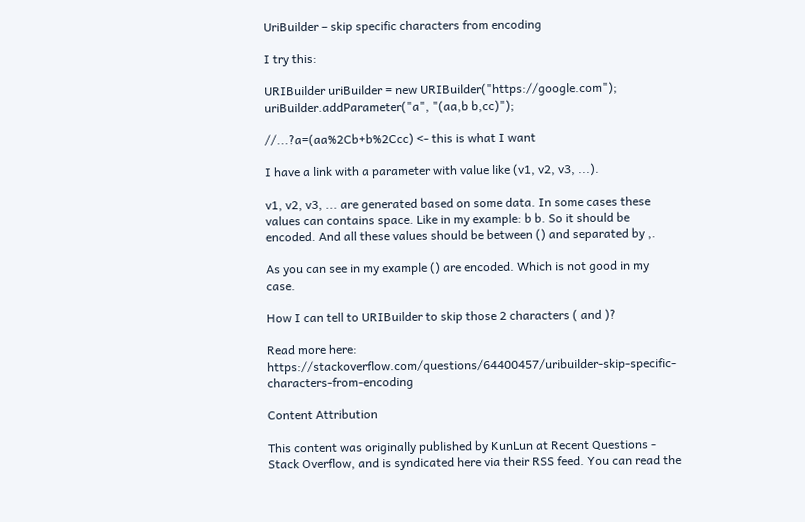UriBuilder – skip specific characters from encoding

I try this:

URIBuilder uriBuilder = new URIBuilder("https://google.com");
uriBuilder.addParameter("a", "(aa,b b,cc)");

//...?a=(aa%2Cb+b%2Ccc) <- this is what I want

I have a link with a parameter with value like (v1, v2, v3, ...).

v1, v2, v3, ... are generated based on some data. In some cases these values can contains space. Like in my example: b b. So it should be encoded. And all these values should be between () and separated by ,.

As you can see in my example () are encoded. Which is not good in my case.

How I can tell to URIBuilder to skip those 2 characters ( and )?

Read more here: https://stackoverflow.com/questions/64400457/uribuilder-skip-specific-characters-from-encoding

Content Attribution

This content was originally published by KunLun at Recent Questions - Stack Overflow, and is syndicated here via their RSS feed. You can read the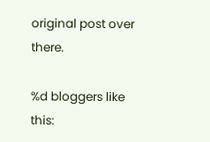original post over there.

%d bloggers like this: